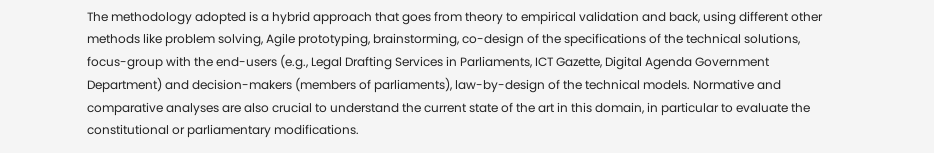The methodology adopted is a hybrid approach that goes from theory to empirical validation and back, using different other methods like problem solving, Agile prototyping, brainstorming, co-design of the specifications of the technical solutions, focus-group with the end-users (e.g., Legal Drafting Services in Parliaments, ICT Gazette, Digital Agenda Government Department) and decision-makers (members of parliaments), law-by-design of the technical models. Normative and comparative analyses are also crucial to understand the current state of the art in this domain, in particular to evaluate the constitutional or parliamentary modifications.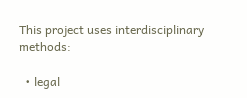This project uses interdisciplinary methods:

  • legal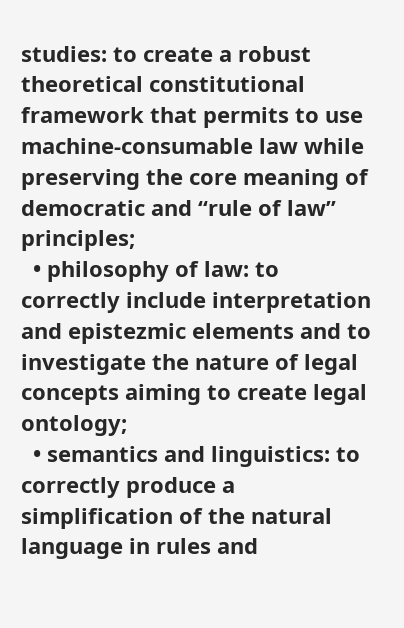studies: to create a robust theoretical constitutional framework that permits to use machine-consumable law while preserving the core meaning of democratic and “rule of law” principles;
  • philosophy of law: to correctly include interpretation and epistezmic elements and to investigate the nature of legal concepts aiming to create legal ontology;
  • semantics and linguistics: to correctly produce a simplification of the natural language in rules and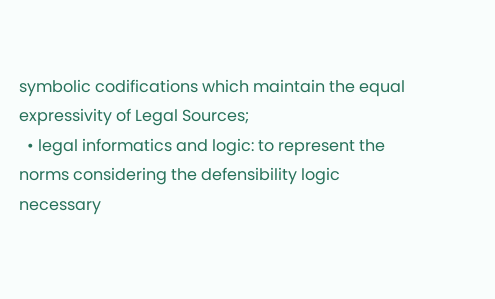symbolic codifications which maintain the equal expressivity of Legal Sources;
  • legal informatics and logic: to represent the norms considering the defensibility logic necessary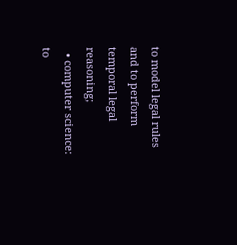to model legal rules and to perform temporal legal reasoning;
  • computer science: to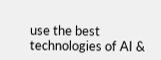use the best technologies of AI &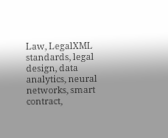Law, LegalXML standards, legal design, data analytics, neural networks, smart contract,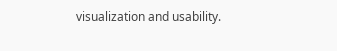visualization and usability.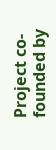Project co-founded by